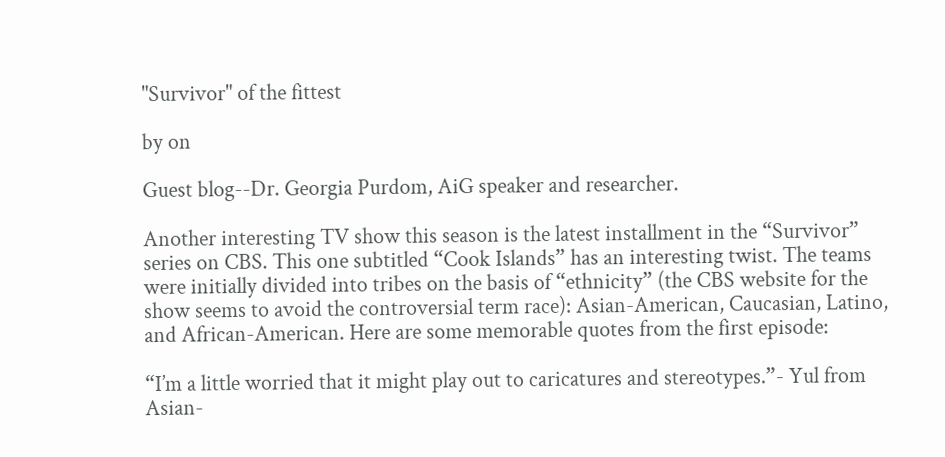"Survivor" of the fittest

by on

Guest blog--Dr. Georgia Purdom, AiG speaker and researcher.

Another interesting TV show this season is the latest installment in the “Survivor” series on CBS. This one subtitled “Cook Islands” has an interesting twist. The teams were initially divided into tribes on the basis of “ethnicity” (the CBS website for the show seems to avoid the controversial term race): Asian-American, Caucasian, Latino, and African-American. Here are some memorable quotes from the first episode:

“I’m a little worried that it might play out to caricatures and stereotypes.”- Yul from Asian-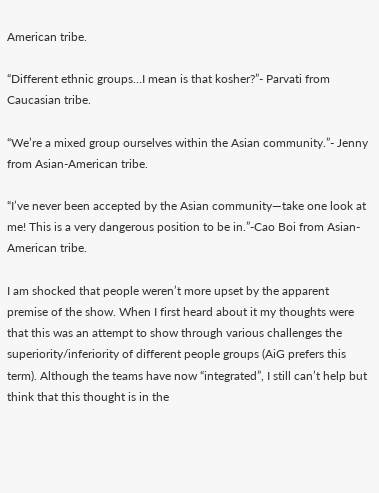American tribe.

“Different ethnic groups…I mean is that kosher?”- Parvati from Caucasian tribe.

“We’re a mixed group ourselves within the Asian community.”- Jenny from Asian-American tribe.

“I’ve never been accepted by the Asian community—take one look at me! This is a very dangerous position to be in.”-Cao Boi from Asian-American tribe.

I am shocked that people weren’t more upset by the apparent premise of the show. When I first heard about it my thoughts were that this was an attempt to show through various challenges the superiority/inferiority of different people groups (AiG prefers this term). Although the teams have now “integrated”, I still can’t help but think that this thought is in the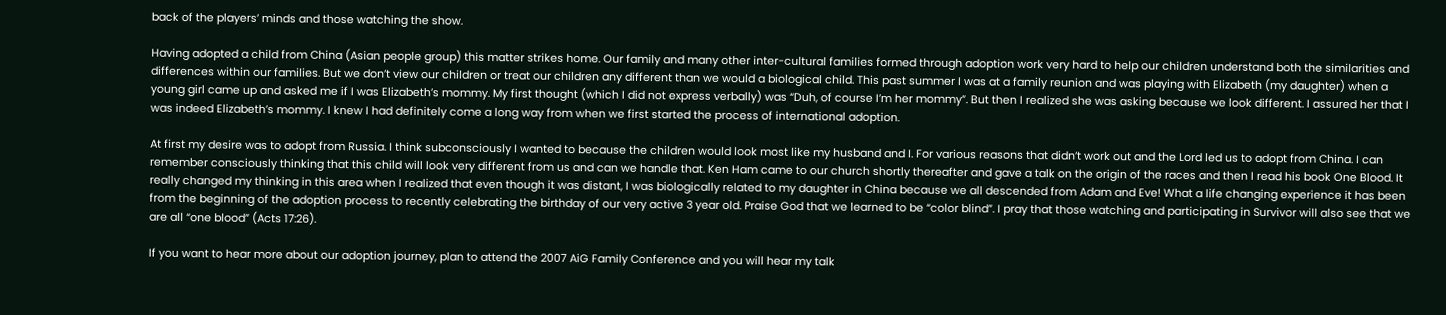back of the players’ minds and those watching the show.

Having adopted a child from China (Asian people group) this matter strikes home. Our family and many other inter-cultural families formed through adoption work very hard to help our children understand both the similarities and differences within our families. But we don’t view our children or treat our children any different than we would a biological child. This past summer I was at a family reunion and was playing with Elizabeth (my daughter) when a young girl came up and asked me if I was Elizabeth’s mommy. My first thought (which I did not express verbally) was “Duh, of course I’m her mommy”. But then I realized she was asking because we look different. I assured her that I was indeed Elizabeth’s mommy. I knew I had definitely come a long way from when we first started the process of international adoption.

At first my desire was to adopt from Russia. I think subconsciously I wanted to because the children would look most like my husband and I. For various reasons that didn’t work out and the Lord led us to adopt from China. I can remember consciously thinking that this child will look very different from us and can we handle that. Ken Ham came to our church shortly thereafter and gave a talk on the origin of the races and then I read his book One Blood. It really changed my thinking in this area when I realized that even though it was distant, I was biologically related to my daughter in China because we all descended from Adam and Eve! What a life changing experience it has been from the beginning of the adoption process to recently celebrating the birthday of our very active 3 year old. Praise God that we learned to be “color blind”. I pray that those watching and participating in Survivor will also see that we are all “one blood” (Acts 17:26).

If you want to hear more about our adoption journey, plan to attend the 2007 AiG Family Conference and you will hear my talk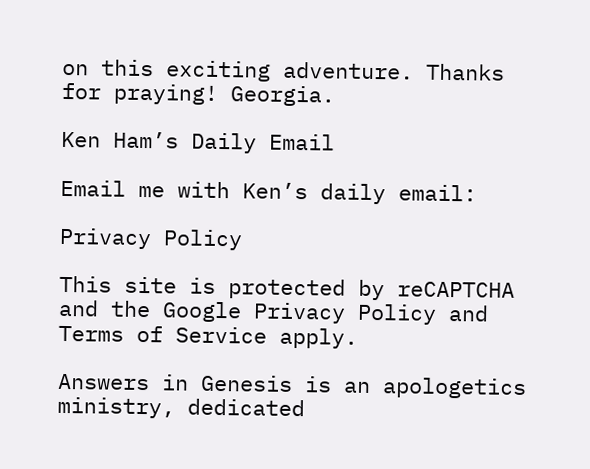on this exciting adventure. Thanks for praying! Georgia.

Ken Ham’s Daily Email

Email me with Ken’s daily email:

Privacy Policy

This site is protected by reCAPTCHA and the Google Privacy Policy and Terms of Service apply.

Answers in Genesis is an apologetics ministry, dedicated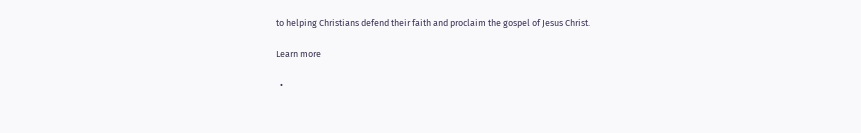to helping Christians defend their faith and proclaim the gospel of Jesus Christ.

Learn more

  •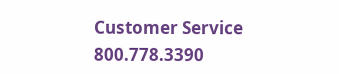Customer Service 800.778.3390